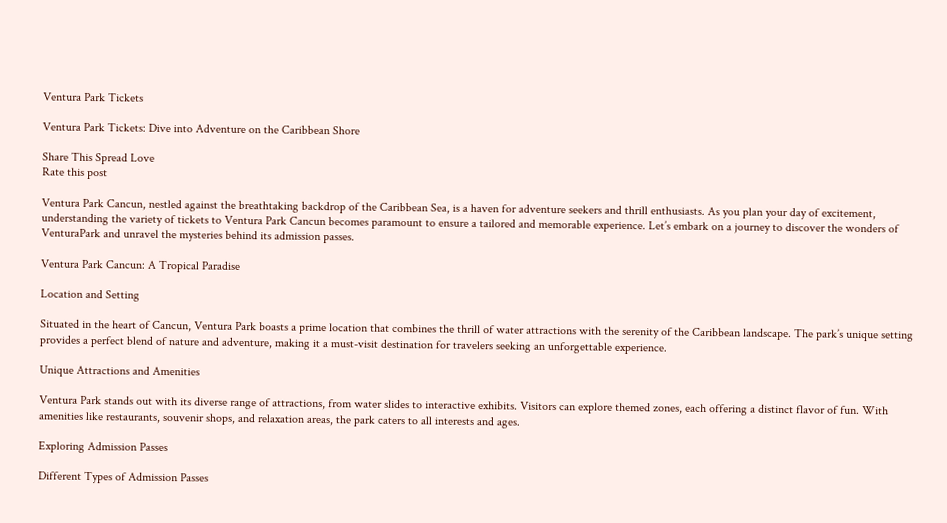Ventura Park Tickets

Ventura Park Tickets: Dive into Adventure on the Caribbean Shore

Share This Spread Love
Rate this post

Ventura Park Cancun, nestled against the breathtaking backdrop of the Caribbean Sea, is a haven for adventure seekers and thrill enthusiasts. As you plan your day of excitement, understanding the variety of tickets to Ventura Park Cancun becomes paramount to ensure a tailored and memorable experience. Let’s embark on a journey to discover the wonders of VenturaPark and unravel the mysteries behind its admission passes.

Ventura Park Cancun: A Tropical Paradise

Location and Setting

Situated in the heart of Cancun, Ventura Park boasts a prime location that combines the thrill of water attractions with the serenity of the Caribbean landscape. The park’s unique setting provides a perfect blend of nature and adventure, making it a must-visit destination for travelers seeking an unforgettable experience.

Unique Attractions and Amenities

Ventura Park stands out with its diverse range of attractions, from water slides to interactive exhibits. Visitors can explore themed zones, each offering a distinct flavor of fun. With amenities like restaurants, souvenir shops, and relaxation areas, the park caters to all interests and ages.

Exploring Admission Passes

Different Types of Admission Passes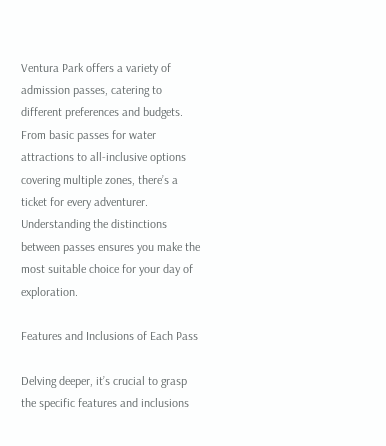Ventura Park offers a variety of admission passes, catering to different preferences and budgets. From basic passes for water attractions to all-inclusive options covering multiple zones, there’s a ticket for every adventurer. Understanding the distinctions between passes ensures you make the most suitable choice for your day of exploration.

Features and Inclusions of Each Pass

Delving deeper, it’s crucial to grasp the specific features and inclusions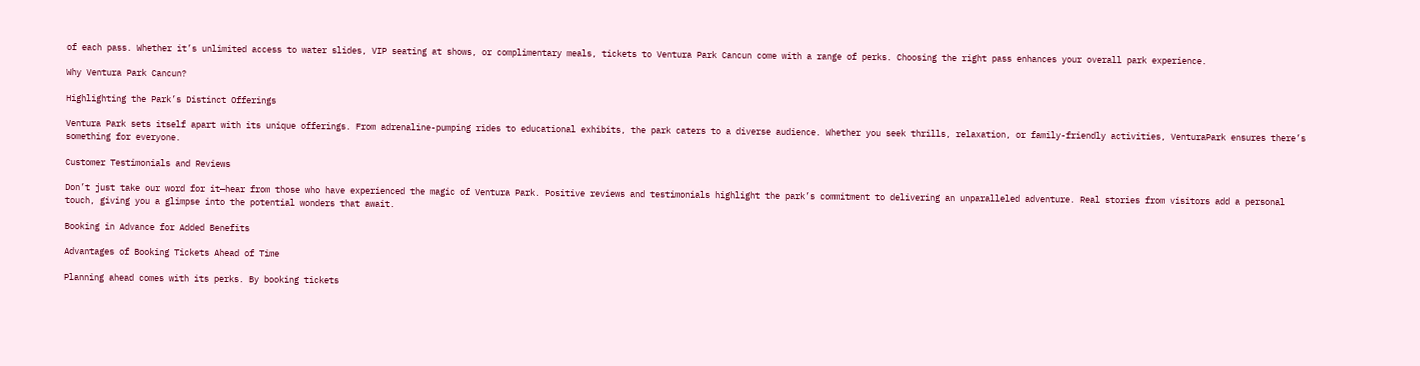of each pass. Whether it’s unlimited access to water slides, VIP seating at shows, or complimentary meals, tickets to Ventura Park Cancun come with a range of perks. Choosing the right pass enhances your overall park experience.

Why Ventura Park Cancun?

Highlighting the Park’s Distinct Offerings

Ventura Park sets itself apart with its unique offerings. From adrenaline-pumping rides to educational exhibits, the park caters to a diverse audience. Whether you seek thrills, relaxation, or family-friendly activities, VenturaPark ensures there’s something for everyone.

Customer Testimonials and Reviews

Don’t just take our word for it—hear from those who have experienced the magic of Ventura Park. Positive reviews and testimonials highlight the park’s commitment to delivering an unparalleled adventure. Real stories from visitors add a personal touch, giving you a glimpse into the potential wonders that await.

Booking in Advance for Added Benefits

Advantages of Booking Tickets Ahead of Time

Planning ahead comes with its perks. By booking tickets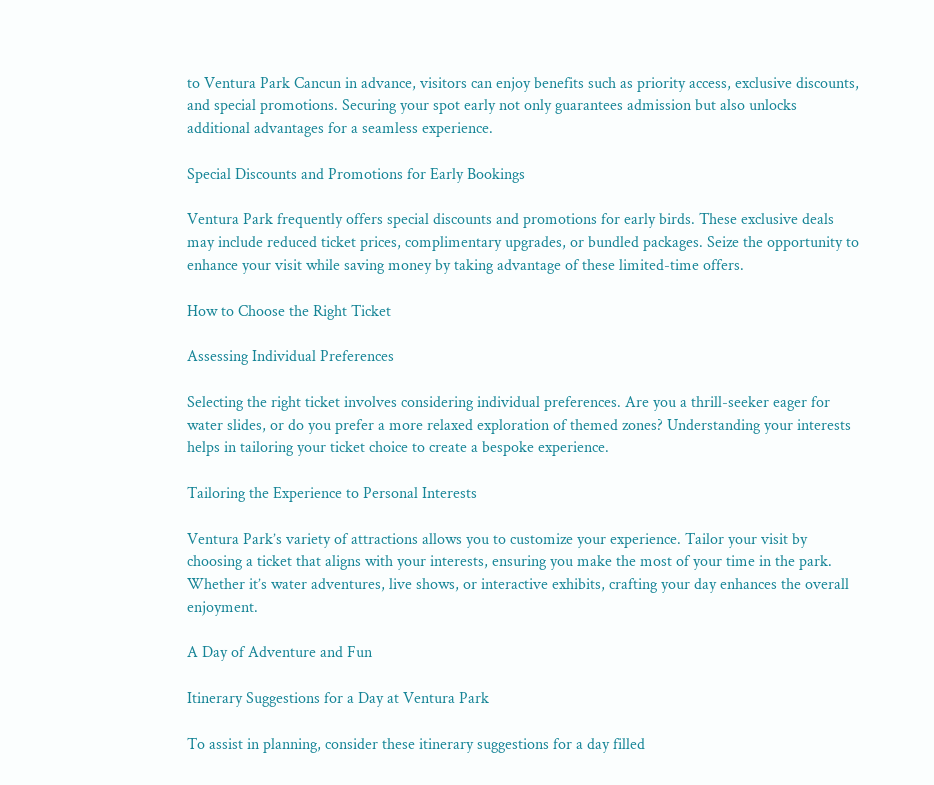to Ventura Park Cancun in advance, visitors can enjoy benefits such as priority access, exclusive discounts, and special promotions. Securing your spot early not only guarantees admission but also unlocks additional advantages for a seamless experience.

Special Discounts and Promotions for Early Bookings

Ventura Park frequently offers special discounts and promotions for early birds. These exclusive deals may include reduced ticket prices, complimentary upgrades, or bundled packages. Seize the opportunity to enhance your visit while saving money by taking advantage of these limited-time offers.

How to Choose the Right Ticket

Assessing Individual Preferences

Selecting the right ticket involves considering individual preferences. Are you a thrill-seeker eager for water slides, or do you prefer a more relaxed exploration of themed zones? Understanding your interests helps in tailoring your ticket choice to create a bespoke experience.

Tailoring the Experience to Personal Interests

Ventura Park’s variety of attractions allows you to customize your experience. Tailor your visit by choosing a ticket that aligns with your interests, ensuring you make the most of your time in the park. Whether it’s water adventures, live shows, or interactive exhibits, crafting your day enhances the overall enjoyment.

A Day of Adventure and Fun

Itinerary Suggestions for a Day at Ventura Park

To assist in planning, consider these itinerary suggestions for a day filled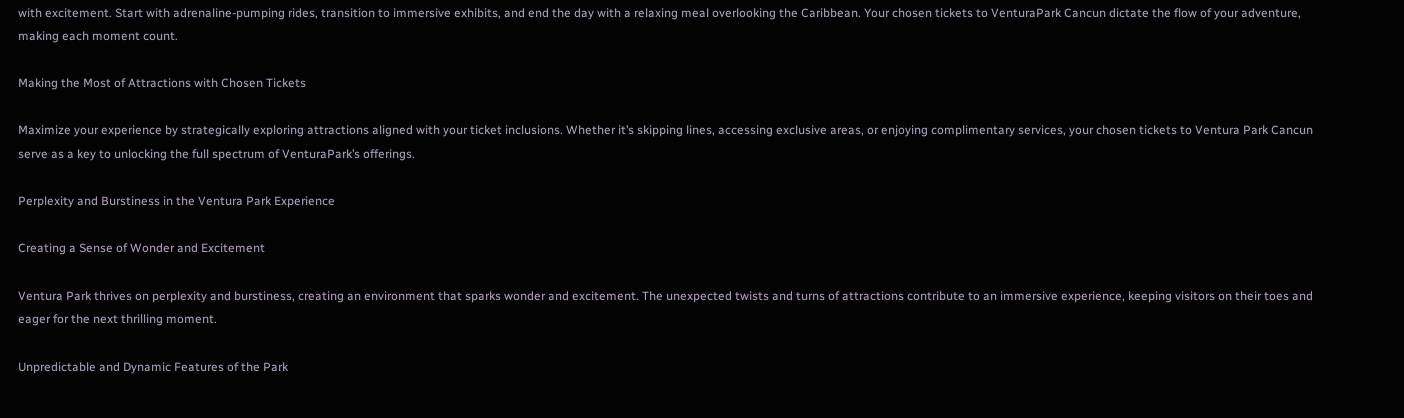with excitement. Start with adrenaline-pumping rides, transition to immersive exhibits, and end the day with a relaxing meal overlooking the Caribbean. Your chosen tickets to VenturaPark Cancun dictate the flow of your adventure, making each moment count.

Making the Most of Attractions with Chosen Tickets

Maximize your experience by strategically exploring attractions aligned with your ticket inclusions. Whether it’s skipping lines, accessing exclusive areas, or enjoying complimentary services, your chosen tickets to Ventura Park Cancun serve as a key to unlocking the full spectrum of VenturaPark’s offerings.

Perplexity and Burstiness in the Ventura Park Experience

Creating a Sense of Wonder and Excitement

Ventura Park thrives on perplexity and burstiness, creating an environment that sparks wonder and excitement. The unexpected twists and turns of attractions contribute to an immersive experience, keeping visitors on their toes and eager for the next thrilling moment.

Unpredictable and Dynamic Features of the Park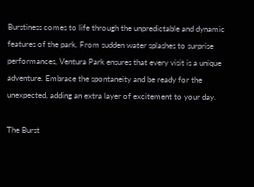Burstiness comes to life through the unpredictable and dynamic features of the park. From sudden water splashes to surprise performances, Ventura Park ensures that every visit is a unique adventure. Embrace the spontaneity and be ready for the unexpected, adding an extra layer of excitement to your day.

The Burst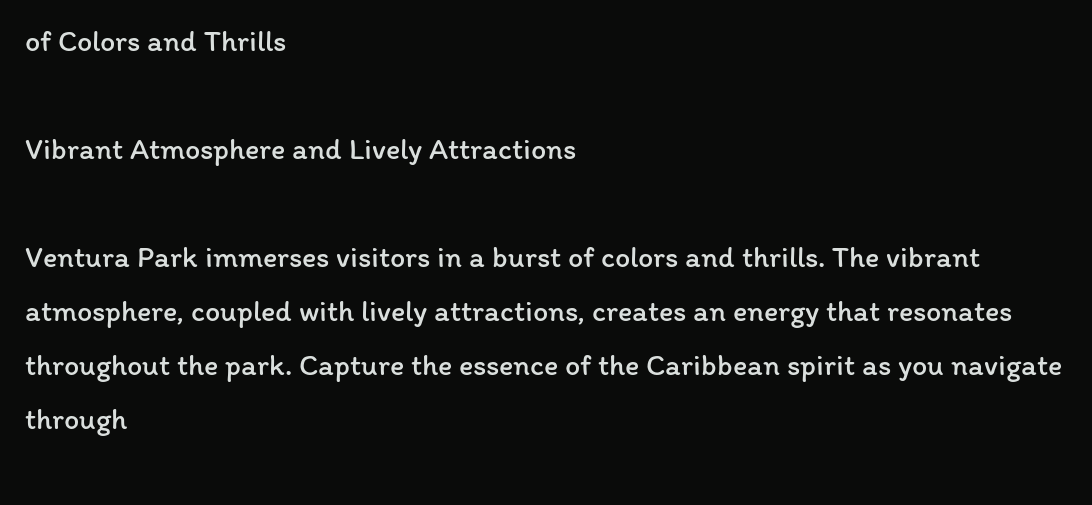of Colors and Thrills

Vibrant Atmosphere and Lively Attractions

Ventura Park immerses visitors in a burst of colors and thrills. The vibrant atmosphere, coupled with lively attractions, creates an energy that resonates throughout the park. Capture the essence of the Caribbean spirit as you navigate through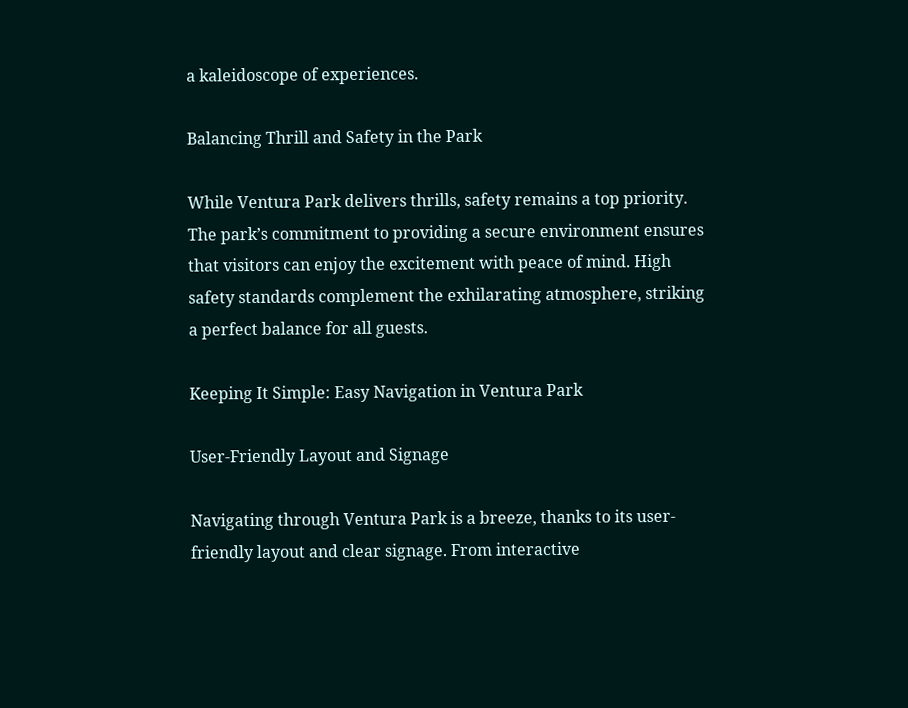a kaleidoscope of experiences.

Balancing Thrill and Safety in the Park

While Ventura Park delivers thrills, safety remains a top priority. The park’s commitment to providing a secure environment ensures that visitors can enjoy the excitement with peace of mind. High safety standards complement the exhilarating atmosphere, striking a perfect balance for all guests.

Keeping It Simple: Easy Navigation in Ventura Park

User-Friendly Layout and Signage

Navigating through Ventura Park is a breeze, thanks to its user-friendly layout and clear signage. From interactive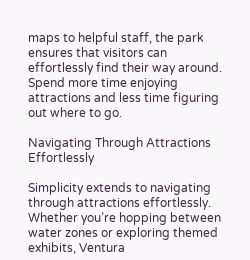maps to helpful staff, the park ensures that visitors can effortlessly find their way around. Spend more time enjoying attractions and less time figuring out where to go.

Navigating Through Attractions Effortlessly

Simplicity extends to navigating through attractions effortlessly. Whether you’re hopping between water zones or exploring themed exhibits, Ventura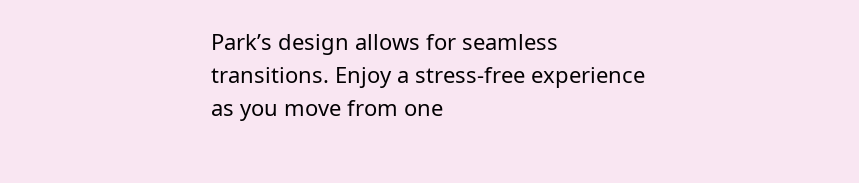Park’s design allows for seamless transitions. Enjoy a stress-free experience as you move from one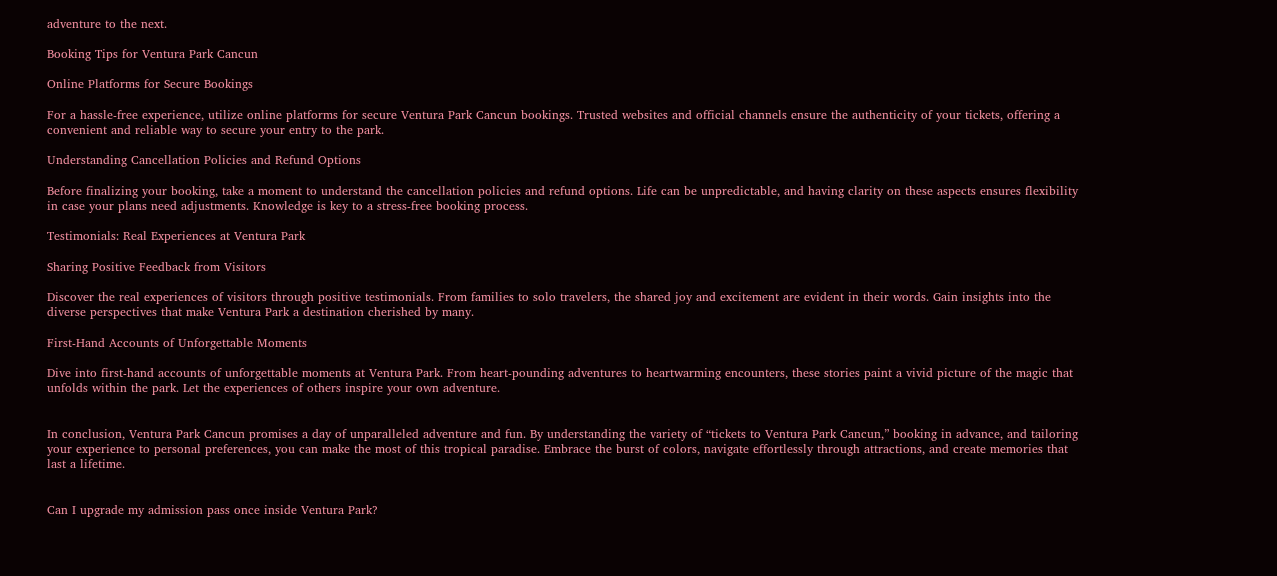adventure to the next.

Booking Tips for Ventura Park Cancun

Online Platforms for Secure Bookings

For a hassle-free experience, utilize online platforms for secure Ventura Park Cancun bookings. Trusted websites and official channels ensure the authenticity of your tickets, offering a convenient and reliable way to secure your entry to the park.

Understanding Cancellation Policies and Refund Options

Before finalizing your booking, take a moment to understand the cancellation policies and refund options. Life can be unpredictable, and having clarity on these aspects ensures flexibility in case your plans need adjustments. Knowledge is key to a stress-free booking process.

Testimonials: Real Experiences at Ventura Park

Sharing Positive Feedback from Visitors

Discover the real experiences of visitors through positive testimonials. From families to solo travelers, the shared joy and excitement are evident in their words. Gain insights into the diverse perspectives that make Ventura Park a destination cherished by many.

First-Hand Accounts of Unforgettable Moments

Dive into first-hand accounts of unforgettable moments at Ventura Park. From heart-pounding adventures to heartwarming encounters, these stories paint a vivid picture of the magic that unfolds within the park. Let the experiences of others inspire your own adventure.


In conclusion, Ventura Park Cancun promises a day of unparalleled adventure and fun. By understanding the variety of “tickets to Ventura Park Cancun,” booking in advance, and tailoring your experience to personal preferences, you can make the most of this tropical paradise. Embrace the burst of colors, navigate effortlessly through attractions, and create memories that last a lifetime.


Can I upgrade my admission pass once inside Ventura Park?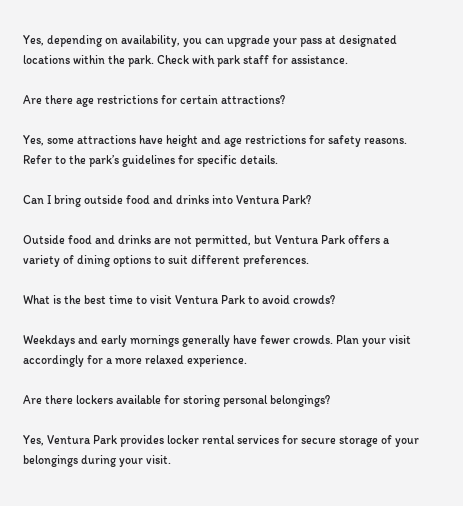Yes, depending on availability, you can upgrade your pass at designated locations within the park. Check with park staff for assistance.

Are there age restrictions for certain attractions?

Yes, some attractions have height and age restrictions for safety reasons. Refer to the park’s guidelines for specific details.

Can I bring outside food and drinks into Ventura Park?

Outside food and drinks are not permitted, but Ventura Park offers a variety of dining options to suit different preferences.

What is the best time to visit Ventura Park to avoid crowds?

Weekdays and early mornings generally have fewer crowds. Plan your visit accordingly for a more relaxed experience.

Are there lockers available for storing personal belongings?

Yes, Ventura Park provides locker rental services for secure storage of your belongings during your visit.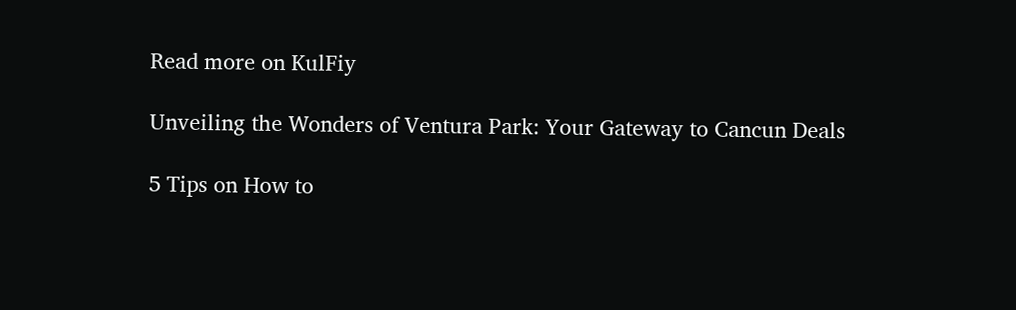Read more on KulFiy

Unveiling the Wonders of Ventura Park: Your Gateway to Cancun Deals

5 Tips on How to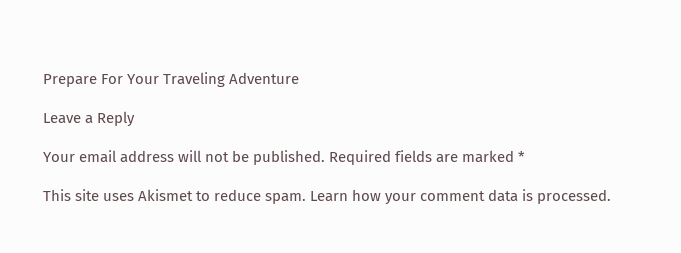Prepare For Your Traveling Adventure

Leave a Reply

Your email address will not be published. Required fields are marked *

This site uses Akismet to reduce spam. Learn how your comment data is processed.